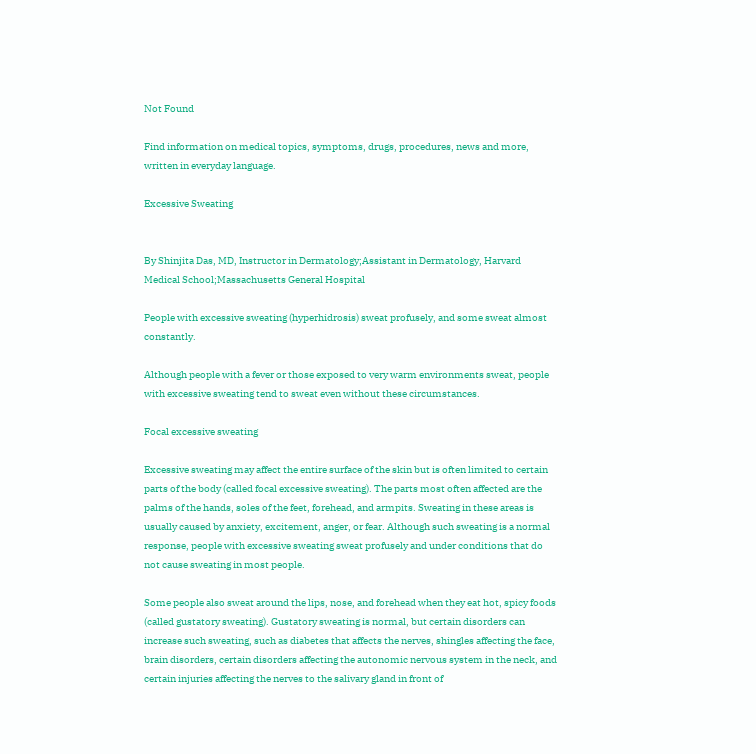Not Found

Find information on medical topics, symptoms, drugs, procedures, news and more, written in everyday language.

Excessive Sweating


By Shinjita Das, MD, Instructor in Dermatology;Assistant in Dermatology, Harvard Medical School;Massachusetts General Hospital

People with excessive sweating (hyperhidrosis) sweat profusely, and some sweat almost constantly.

Although people with a fever or those exposed to very warm environments sweat, people with excessive sweating tend to sweat even without these circumstances.

Focal excessive sweating

Excessive sweating may affect the entire surface of the skin but is often limited to certain parts of the body (called focal excessive sweating). The parts most often affected are the palms of the hands, soles of the feet, forehead, and armpits. Sweating in these areas is usually caused by anxiety, excitement, anger, or fear. Although such sweating is a normal response, people with excessive sweating sweat profusely and under conditions that do not cause sweating in most people.

Some people also sweat around the lips, nose, and forehead when they eat hot, spicy foods (called gustatory sweating). Gustatory sweating is normal, but certain disorders can increase such sweating, such as diabetes that affects the nerves, shingles affecting the face, brain disorders, certain disorders affecting the autonomic nervous system in the neck, and certain injuries affecting the nerves to the salivary gland in front of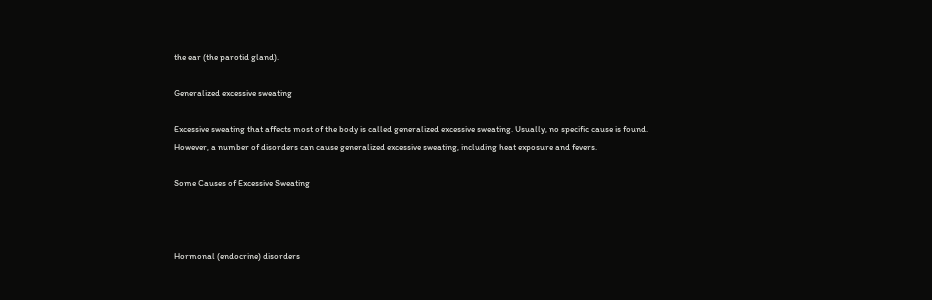the ear (the parotid gland).

Generalized excessive sweating

Excessive sweating that affects most of the body is called generalized excessive sweating. Usually, no specific cause is found. However, a number of disorders can cause generalized excessive sweating, including heat exposure and fevers.

Some Causes of Excessive Sweating



Hormonal (endocrine) disorders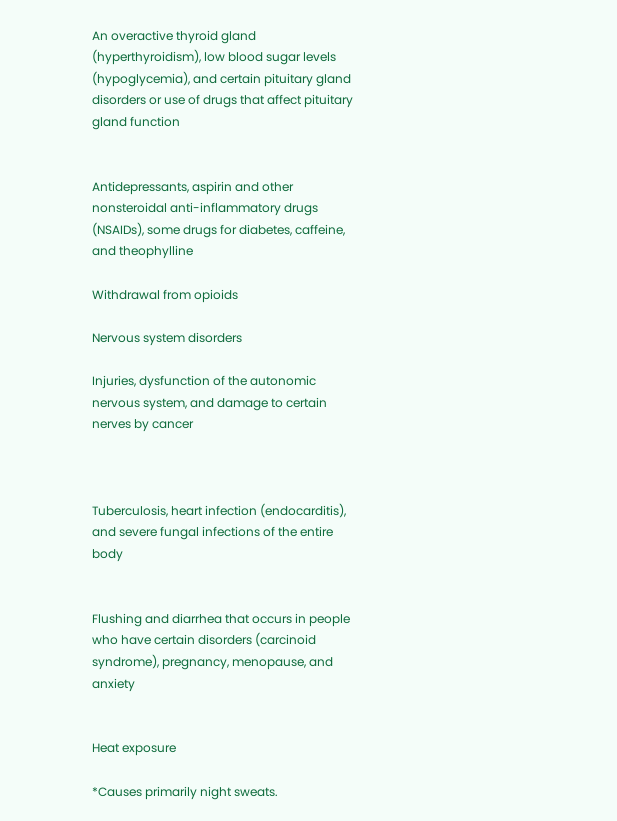An overactive thyroid gland (hyperthyroidism), low blood sugar levels (hypoglycemia), and certain pituitary gland disorders or use of drugs that affect pituitary gland function


Antidepressants, aspirin and other nonsteroidal anti-inflammatory drugs (NSAIDs), some drugs for diabetes, caffeine, and theophylline

Withdrawal from opioids

Nervous system disorders

Injuries, dysfunction of the autonomic nervous system, and damage to certain nerves by cancer



Tuberculosis, heart infection (endocarditis), and severe fungal infections of the entire body


Flushing and diarrhea that occurs in people who have certain disorders (carcinoid syndrome), pregnancy, menopause, and anxiety


Heat exposure

*Causes primarily night sweats.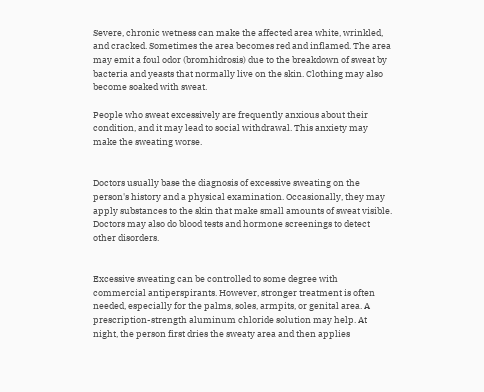Severe, chronic wetness can make the affected area white, wrinkled, and cracked. Sometimes the area becomes red and inflamed. The area may emit a foul odor (bromhidrosis) due to the breakdown of sweat by bacteria and yeasts that normally live on the skin. Clothing may also become soaked with sweat.

People who sweat excessively are frequently anxious about their condition, and it may lead to social withdrawal. This anxiety may make the sweating worse.


Doctors usually base the diagnosis of excessive sweating on the person's history and a physical examination. Occasionally, they may apply substances to the skin that make small amounts of sweat visible. Doctors may also do blood tests and hormone screenings to detect other disorders.


Excessive sweating can be controlled to some degree with commercial antiperspirants. However, stronger treatment is often needed, especially for the palms, soles, armpits, or genital area. A prescription-strength aluminum chloride solution may help. At night, the person first dries the sweaty area and then applies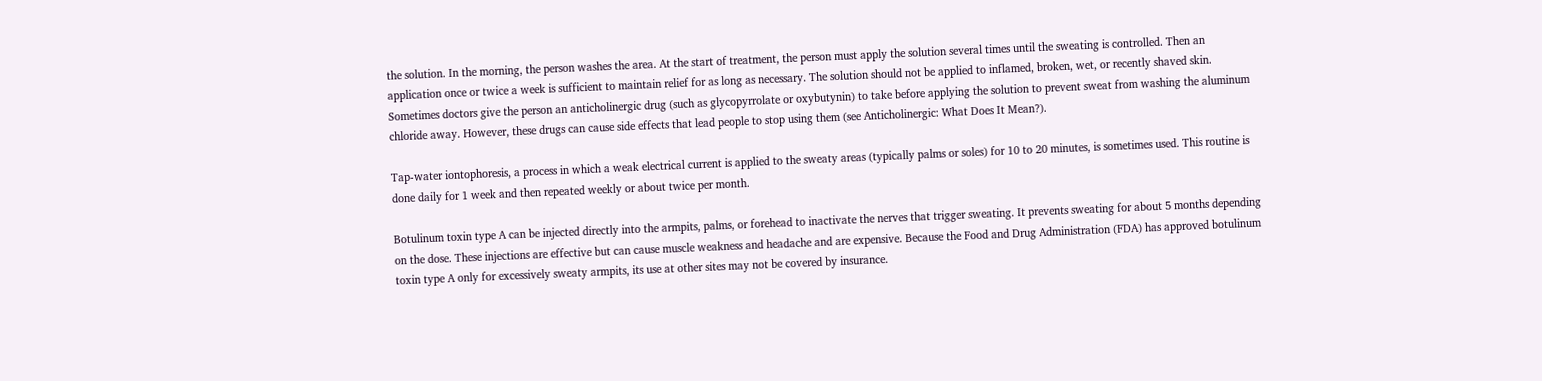the solution. In the morning, the person washes the area. At the start of treatment, the person must apply the solution several times until the sweating is controlled. Then an application once or twice a week is sufficient to maintain relief for as long as necessary. The solution should not be applied to inflamed, broken, wet, or recently shaved skin. Sometimes doctors give the person an anticholinergic drug (such as glycopyrrolate or oxybutynin) to take before applying the solution to prevent sweat from washing the aluminum chloride away. However, these drugs can cause side effects that lead people to stop using them (see Anticholinergic: What Does It Mean?).

Tap-water iontophoresis, a process in which a weak electrical current is applied to the sweaty areas (typically palms or soles) for 10 to 20 minutes, is sometimes used. This routine is done daily for 1 week and then repeated weekly or about twice per month.

Botulinum toxin type A can be injected directly into the armpits, palms, or forehead to inactivate the nerves that trigger sweating. It prevents sweating for about 5 months depending on the dose. These injections are effective but can cause muscle weakness and headache and are expensive. Because the Food and Drug Administration (FDA) has approved botulinum toxin type A only for excessively sweaty armpits, its use at other sites may not be covered by insurance.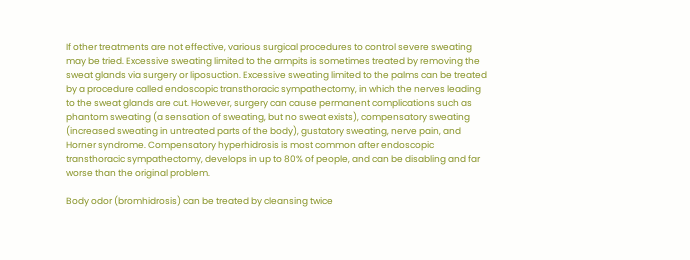If other treatments are not effective, various surgical procedures to control severe sweating may be tried. Excessive sweating limited to the armpits is sometimes treated by removing the sweat glands via surgery or liposuction. Excessive sweating limited to the palms can be treated by a procedure called endoscopic transthoracic sympathectomy, in which the nerves leading to the sweat glands are cut. However, surgery can cause permanent complications such as phantom sweating (a sensation of sweating, but no sweat exists), compensatory sweating (increased sweating in untreated parts of the body), gustatory sweating, nerve pain, and Horner syndrome. Compensatory hyperhidrosis is most common after endoscopic transthoracic sympathectomy, develops in up to 80% of people, and can be disabling and far worse than the original problem.

Body odor (bromhidrosis) can be treated by cleansing twice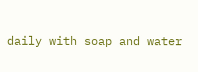daily with soap and water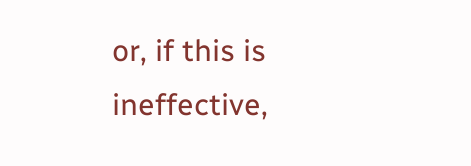or, if this is ineffective,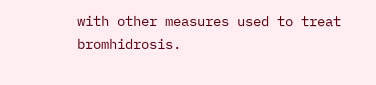with other measures used to treat bromhidrosis.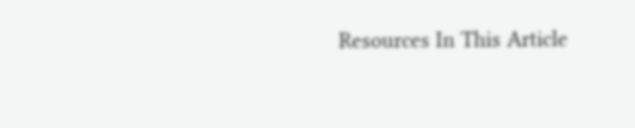Resources In This Article